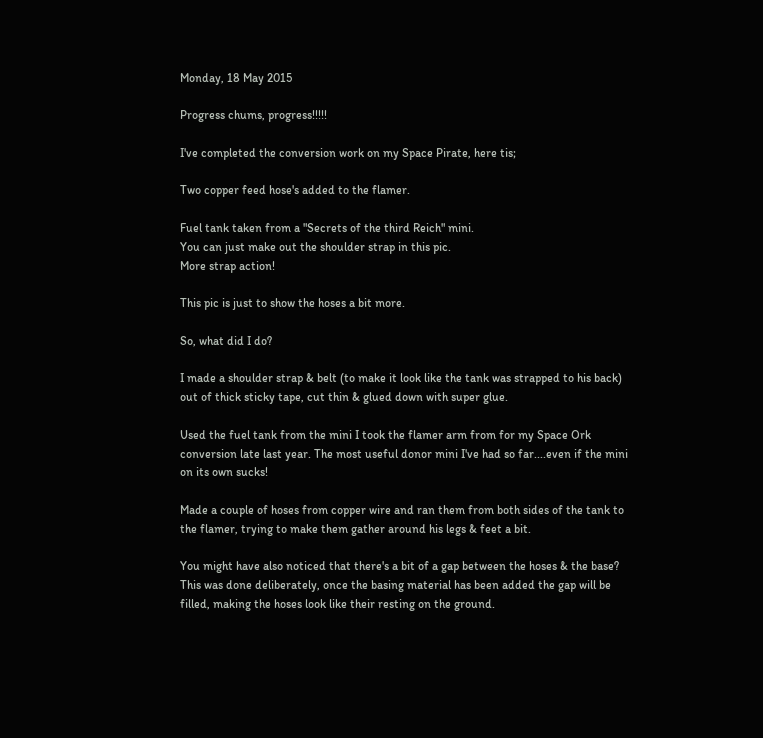Monday, 18 May 2015

Progress chums, progress!!!!!

I've completed the conversion work on my Space Pirate, here tis;

Two copper feed hose's added to the flamer.

Fuel tank taken from a "Secrets of the third Reich" mini.
You can just make out the shoulder strap in this pic.
More strap action!

This pic is just to show the hoses a bit more.

So, what did I do?

I made a shoulder strap & belt (to make it look like the tank was strapped to his back) out of thick sticky tape, cut thin & glued down with super glue.

Used the fuel tank from the mini I took the flamer arm from for my Space Ork conversion late last year. The most useful donor mini I've had so far....even if the mini on its own sucks!

Made a couple of hoses from copper wire and ran them from both sides of the tank to the flamer, trying to make them gather around his legs & feet a bit.

You might have also noticed that there's a bit of a gap between the hoses & the base? This was done deliberately, once the basing material has been added the gap will be filled, making the hoses look like their resting on the ground.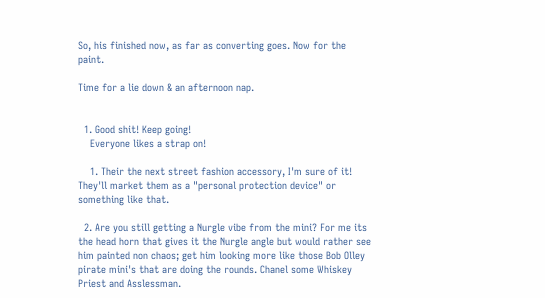So, his finished now, as far as converting goes. Now for the paint.

Time for a lie down & an afternoon nap.


  1. Good shit! Keep going!
    Everyone likes a strap on!

    1. Their the next street fashion accessory, I'm sure of it! They'll market them as a "personal protection device" or something like that.

  2. Are you still getting a Nurgle vibe from the mini? For me its the head horn that gives it the Nurgle angle but would rather see him painted non chaos; get him looking more like those Bob Olley pirate mini's that are doing the rounds. Chanel some Whiskey Priest and Asslessman.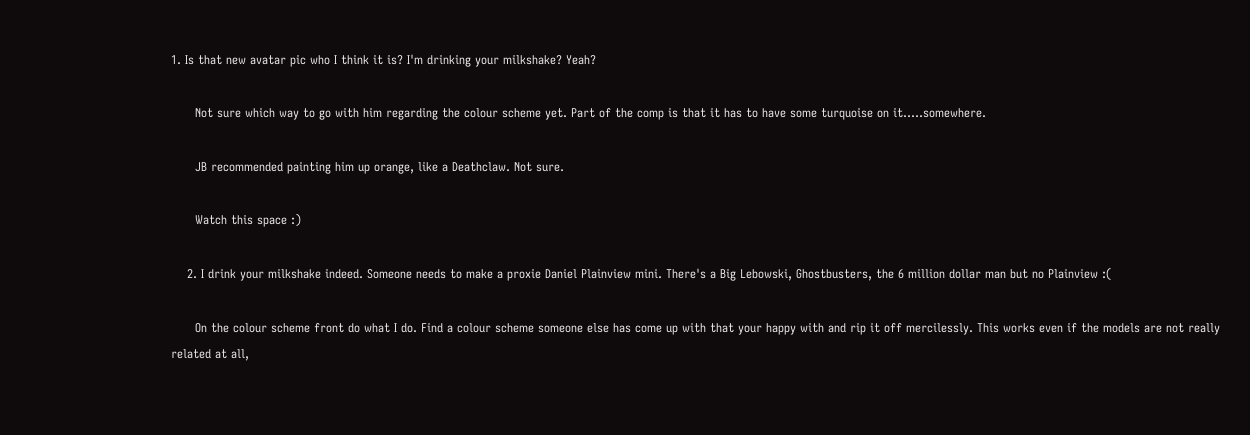1. Is that new avatar pic who I think it is? I'm drinking your milkshake? Yeah?

      Not sure which way to go with him regarding the colour scheme yet. Part of the comp is that it has to have some turquoise on it.....somewhere.

      JB recommended painting him up orange, like a Deathclaw. Not sure.

      Watch this space :)

    2. I drink your milkshake indeed. Someone needs to make a proxie Daniel Plainview mini. There's a Big Lebowski, Ghostbusters, the 6 million dollar man but no Plainview :(

      On the colour scheme front do what I do. Find a colour scheme someone else has come up with that your happy with and rip it off mercilessly. This works even if the models are not really related at all,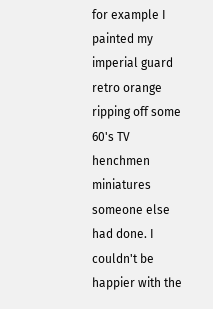for example I painted my imperial guard retro orange ripping off some 60's TV henchmen miniatures someone else had done. I couldn't be happier with the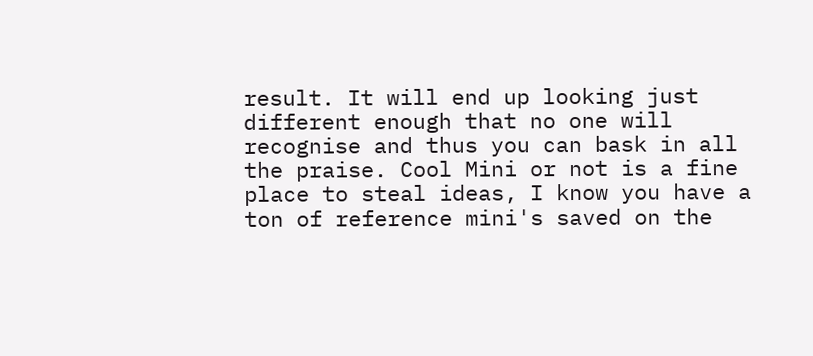result. It will end up looking just different enough that no one will recognise and thus you can bask in all the praise. Cool Mini or not is a fine place to steal ideas, I know you have a ton of reference mini's saved on the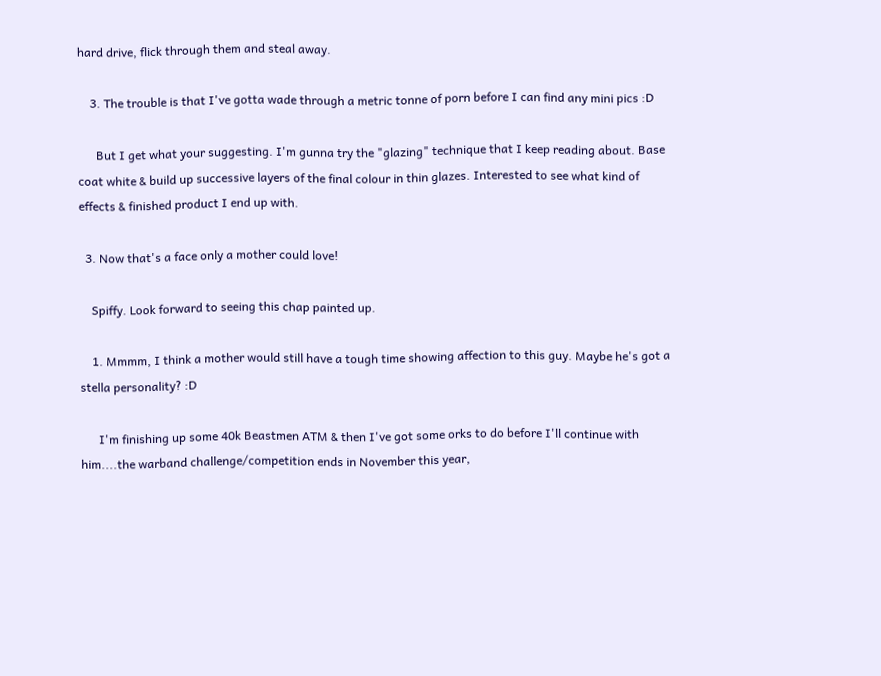hard drive, flick through them and steal away.

    3. The trouble is that I've gotta wade through a metric tonne of porn before I can find any mini pics :D

      But I get what your suggesting. I'm gunna try the "glazing" technique that I keep reading about. Base coat white & build up successive layers of the final colour in thin glazes. Interested to see what kind of effects & finished product I end up with.

  3. Now that's a face only a mother could love!

    Spiffy. Look forward to seeing this chap painted up.

    1. Mmmm, I think a mother would still have a tough time showing affection to this guy. Maybe he's got a stella personality? :D

      I'm finishing up some 40k Beastmen ATM & then I've got some orks to do before I'll continue with him....the warband challenge/competition ends in November this year,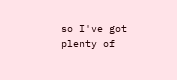so I've got plenty of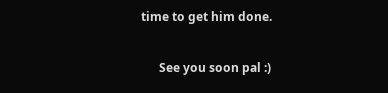time to get him done.

      See you soon pal :)